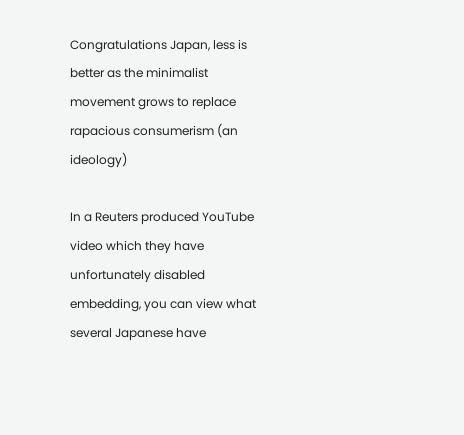Congratulations Japan, less is better as the minimalist movement grows to replace rapacious consumerism (an ideology)

In a Reuters produced YouTube video which they have unfortunately disabled embedding, you can view what several Japanese have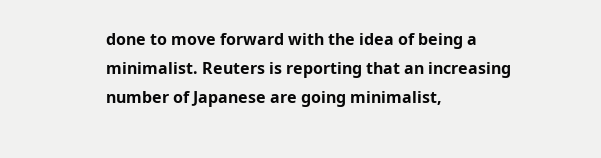done to move forward with the idea of being a minimalist. Reuters is reporting that an increasing number of Japanese are going minimalist,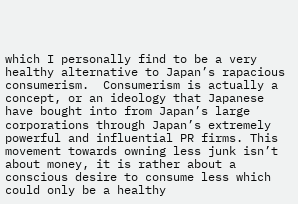which I personally find to be a very healthy alternative to Japan’s rapacious consumerism.  Consumerism is actually a concept, or an ideology that Japanese have bought into from Japan’s large corporations through Japan’s extremely powerful and influential PR firms. This movement towards owning less junk isn’t about money, it is rather about a conscious desire to consume less which could only be a healthy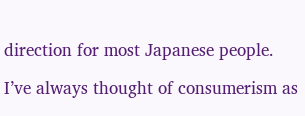direction for most Japanese people.

I’ve always thought of consumerism as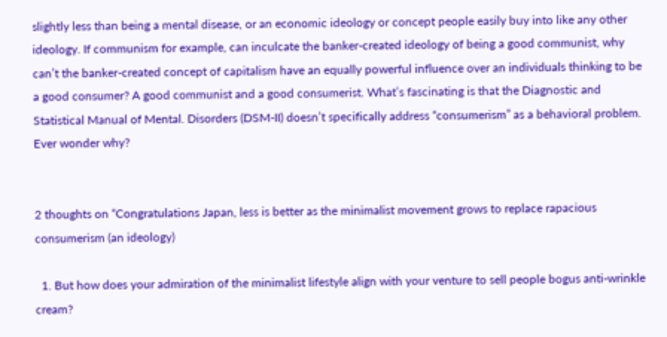slightly less than being a mental disease, or an economic ideology or concept people easily buy into like any other ideology. If communism for example, can inculcate the banker-created ideology of being a good communist, why can’t the banker-created concept of capitalism have an equally powerful influence over an individuals thinking to be a good consumer? A good communist and a good consumerist. What’s fascinating is that the Diagnostic and Statistical Manual of Mental. Disorders (DSM-II) doesn’t specifically address “consumerism” as a behavioral problem. Ever wonder why?


2 thoughts on “Congratulations Japan, less is better as the minimalist movement grows to replace rapacious consumerism (an ideology)

  1. But how does your admiration of the minimalist lifestyle align with your venture to sell people bogus anti-wrinkle cream?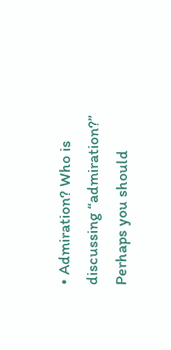• Admiration? Who is discussing “admiration?” Perhaps you should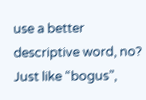use a better descriptive word, no? Just like “bogus”,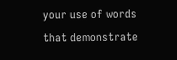your use of words that demonstrate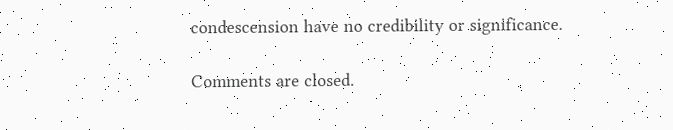condescension have no credibility or significance.

Comments are closed.